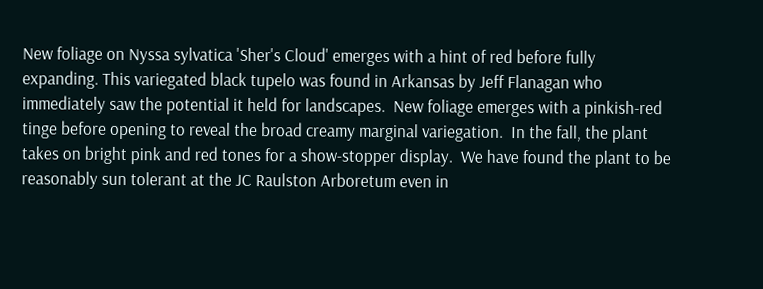New foliage on Nyssa sylvatica 'Sher's Cloud' emerges with a hint of red before fully expanding. This variegated black tupelo was found in Arkansas by Jeff Flanagan who immediately saw the potential it held for landscapes.  New foliage emerges with a pinkish-red tinge before opening to reveal the broad creamy marginal variegation.  In the fall, the plant takes on bright pink and red tones for a show-stopper display.  We have found the plant to be reasonably sun tolerant at the JC Raulston Arboretum even in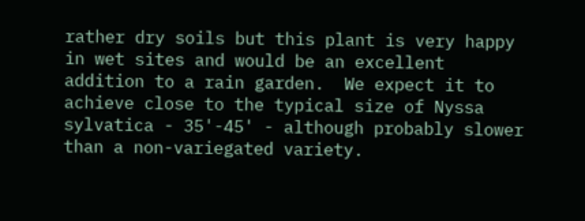rather dry soils but this plant is very happy in wet sites and would be an excellent addition to a rain garden.  We expect it to achieve close to the typical size of Nyssa sylvatica - 35'-45' - although probably slower than a non-variegated variety.